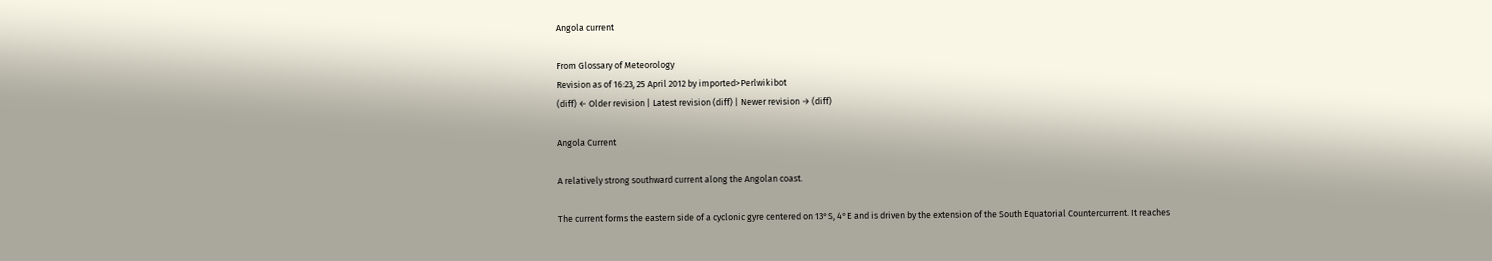Angola current

From Glossary of Meteorology
Revision as of 16:23, 25 April 2012 by imported>Perlwikibot
(diff) ← Older revision | Latest revision (diff) | Newer revision → (diff)

Angola Current

A relatively strong southward current along the Angolan coast.

The current forms the eastern side of a cyclonic gyre centered on 13°S, 4°E and is driven by the extension of the South Equatorial Countercurrent. It reaches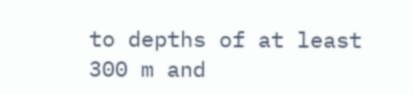to depths of at least 300 m and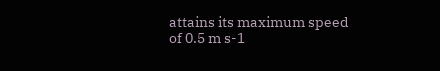attains its maximum speed of 0.5 m s-1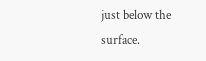just below the surface.